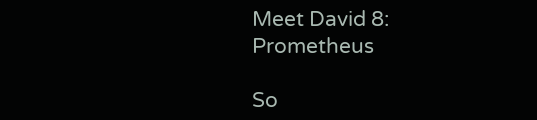Meet David 8: Prometheus

So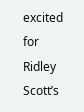excited for Ridley Scott’s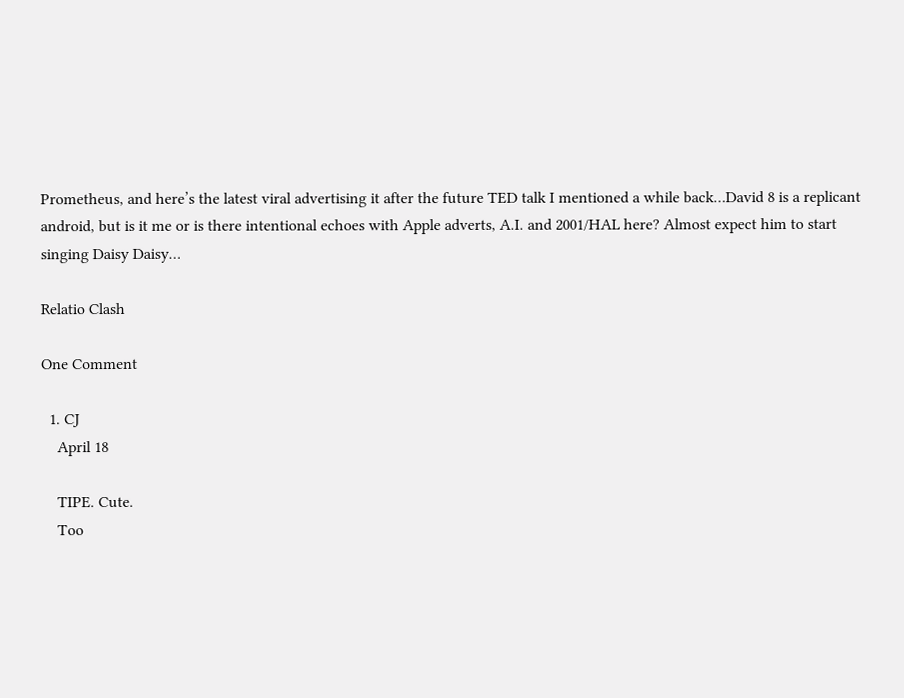Prometheus, and here’s the latest viral advertising it after the future TED talk I mentioned a while back…David 8 is a replicant android, but is it me or is there intentional echoes with Apple adverts, A.I. and 2001/HAL here? Almost expect him to start singing Daisy Daisy…

Relatio Clash

One Comment

  1. CJ
    April 18

    TIPE. Cute.
    Too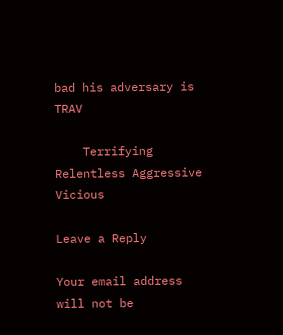bad his adversary is TRAV

    Terrifying Relentless Aggressive Vicious

Leave a Reply

Your email address will not be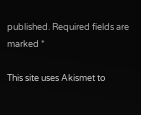published. Required fields are marked *

This site uses Akismet to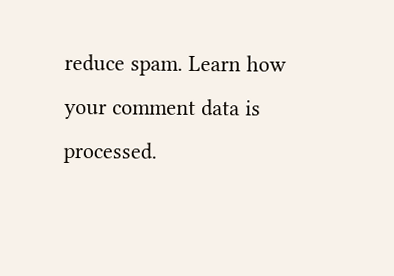reduce spam. Learn how your comment data is processed.